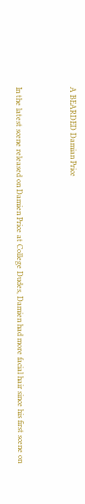A BEARDED Damian Price


In the latest scene released on Damien Price at College Dudes, Damien had more facial hair since his first scene on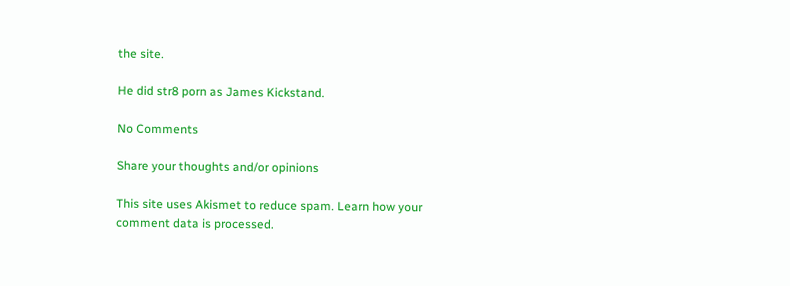the site.

He did str8 porn as James Kickstand.

No Comments

Share your thoughts and/or opinions

This site uses Akismet to reduce spam. Learn how your comment data is processed.